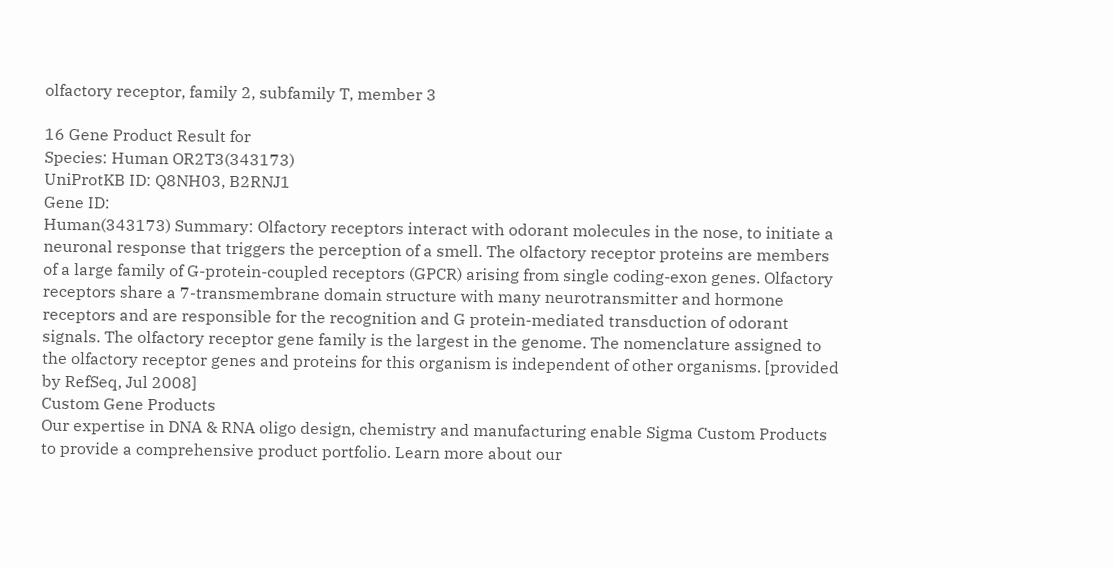olfactory receptor, family 2, subfamily T, member 3

16 Gene Product Result for
Species: Human OR2T3(343173)
UniProtKB ID: Q8NH03, B2RNJ1
Gene ID:
Human(343173) Summary: Olfactory receptors interact with odorant molecules in the nose, to initiate a neuronal response that triggers the perception of a smell. The olfactory receptor proteins are members of a large family of G-protein-coupled receptors (GPCR) arising from single coding-exon genes. Olfactory receptors share a 7-transmembrane domain structure with many neurotransmitter and hormone receptors and are responsible for the recognition and G protein-mediated transduction of odorant signals. The olfactory receptor gene family is the largest in the genome. The nomenclature assigned to the olfactory receptor genes and proteins for this organism is independent of other organisms. [provided by RefSeq, Jul 2008]
Custom Gene Products
Our expertise in DNA & RNA oligo design, chemistry and manufacturing enable Sigma Custom Products to provide a comprehensive product portfolio. Learn more about our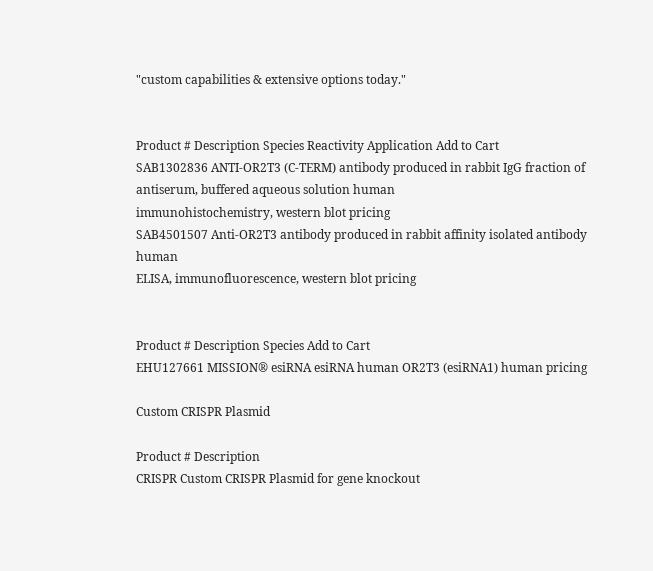"custom capabilities & extensive options today."


Product # Description Species Reactivity Application Add to Cart
SAB1302836 ANTI-OR2T3 (C-TERM) antibody produced in rabbit IgG fraction of antiserum, buffered aqueous solution human
immunohistochemistry, western blot pricing
SAB4501507 Anti-OR2T3 antibody produced in rabbit affinity isolated antibody human
ELISA, immunofluorescence, western blot pricing


Product # Description Species Add to Cart
EHU127661 MISSION® esiRNA esiRNA human OR2T3 (esiRNA1) human pricing

Custom CRISPR Plasmid

Product # Description
CRISPR Custom CRISPR Plasmid for gene knockout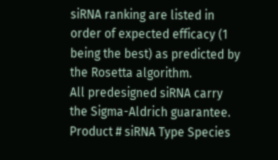siRNA ranking are listed in order of expected efficacy (1 being the best) as predicted by the Rosetta algorithm.
All predesigned siRNA carry the Sigma-Aldrich guarantee.
Product # siRNA Type Species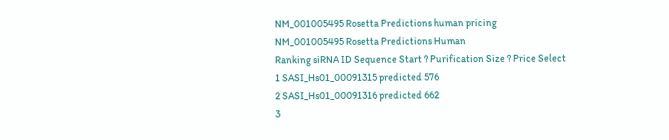NM_001005495 Rosetta Predictions human pricing
NM_001005495 Rosetta Predictions Human
Ranking siRNA ID Sequence Start ? Purification Size ? Price Select
1 SASI_Hs01_00091315 predicted 576
2 SASI_Hs01_00091316 predicted 662
3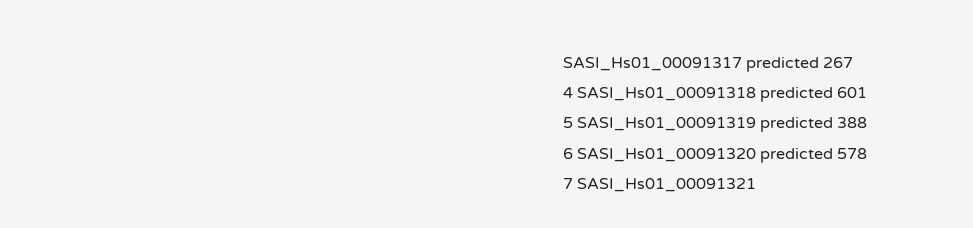SASI_Hs01_00091317 predicted 267
4 SASI_Hs01_00091318 predicted 601
5 SASI_Hs01_00091319 predicted 388
6 SASI_Hs01_00091320 predicted 578
7 SASI_Hs01_00091321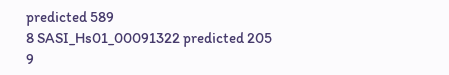predicted 589
8 SASI_Hs01_00091322 predicted 205
9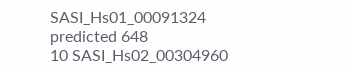SASI_Hs01_00091324 predicted 648
10 SASI_Hs02_00304960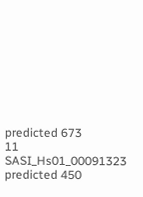predicted 673
11 SASI_Hs01_00091323 predicted 450